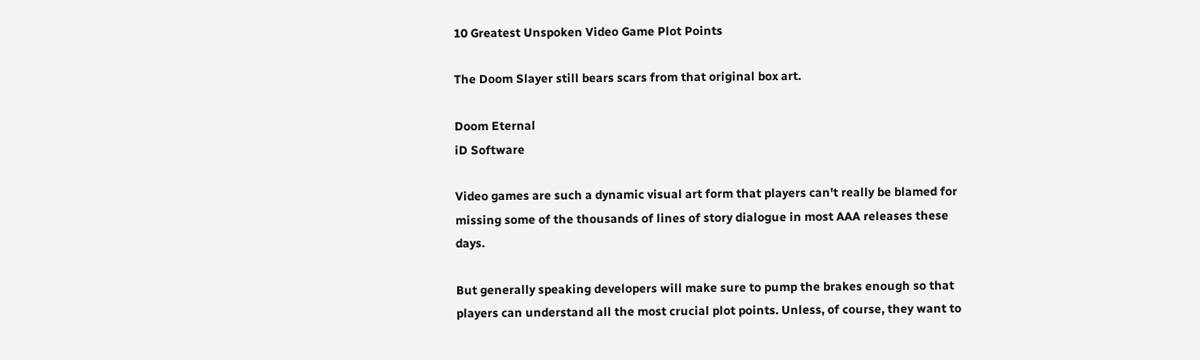10 Greatest Unspoken Video Game Plot Points

The Doom Slayer still bears scars from that original box art.

Doom Eternal
iD Software

Video games are such a dynamic visual art form that players can't really be blamed for missing some of the thousands of lines of story dialogue in most AAA releases these days.

But generally speaking developers will make sure to pump the brakes enough so that players can understand all the most crucial plot points. Unless, of course, they want to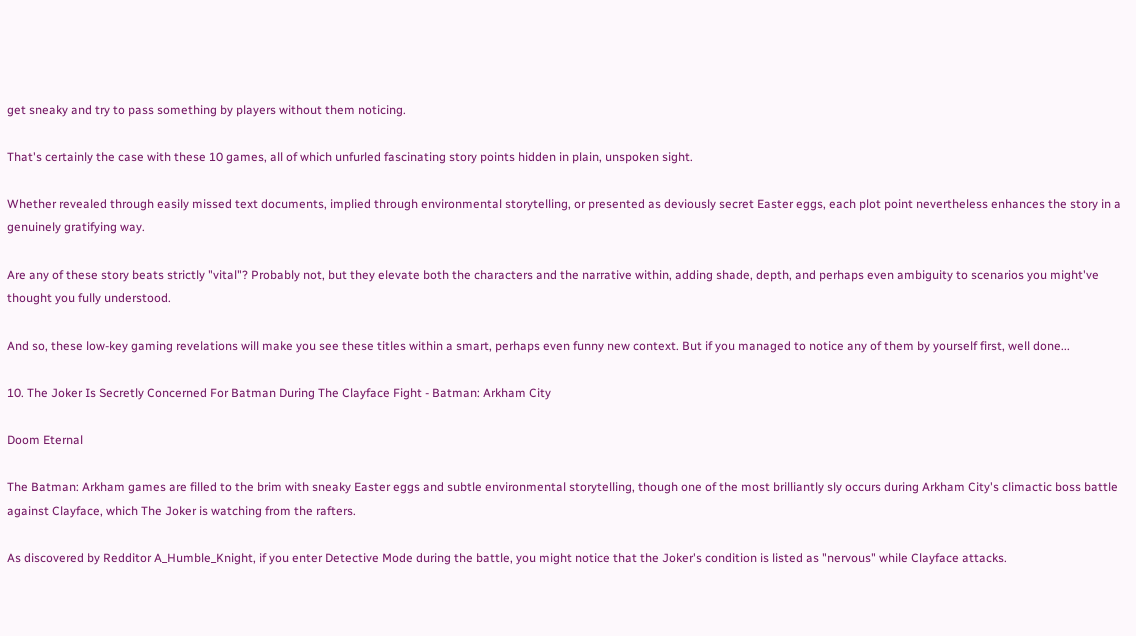get sneaky and try to pass something by players without them noticing.

That's certainly the case with these 10 games, all of which unfurled fascinating story points hidden in plain, unspoken sight.

Whether revealed through easily missed text documents, implied through environmental storytelling, or presented as deviously secret Easter eggs, each plot point nevertheless enhances the story in a genuinely gratifying way.

Are any of these story beats strictly "vital"? Probably not, but they elevate both the characters and the narrative within, adding shade, depth, and perhaps even ambiguity to scenarios you might've thought you fully understood.

And so, these low-key gaming revelations will make you see these titles within a smart, perhaps even funny new context. But if you managed to notice any of them by yourself first, well done...

10. The Joker Is Secretly Concerned For Batman During The Clayface Fight - Batman: Arkham City

Doom Eternal

The Batman: Arkham games are filled to the brim with sneaky Easter eggs and subtle environmental storytelling, though one of the most brilliantly sly occurs during Arkham City's climactic boss battle against Clayface, which The Joker is watching from the rafters.

As discovered by Redditor A_Humble_Knight, if you enter Detective Mode during the battle, you might notice that the Joker's condition is listed as "nervous" while Clayface attacks.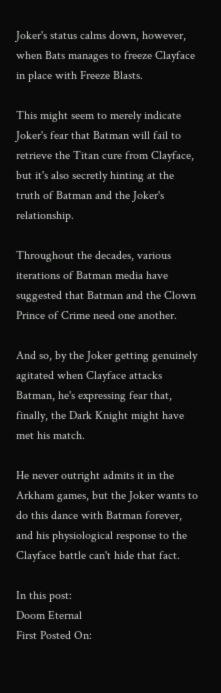Joker's status calms down, however, when Bats manages to freeze Clayface in place with Freeze Blasts.

This might seem to merely indicate Joker's fear that Batman will fail to retrieve the Titan cure from Clayface, but it's also secretly hinting at the truth of Batman and the Joker's relationship.

Throughout the decades, various iterations of Batman media have suggested that Batman and the Clown Prince of Crime need one another.

And so, by the Joker getting genuinely agitated when Clayface attacks Batman, he's expressing fear that, finally, the Dark Knight might have met his match.

He never outright admits it in the Arkham games, but the Joker wants to do this dance with Batman forever, and his physiological response to the Clayface battle can't hide that fact.

In this post:
Doom Eternal
First Posted On: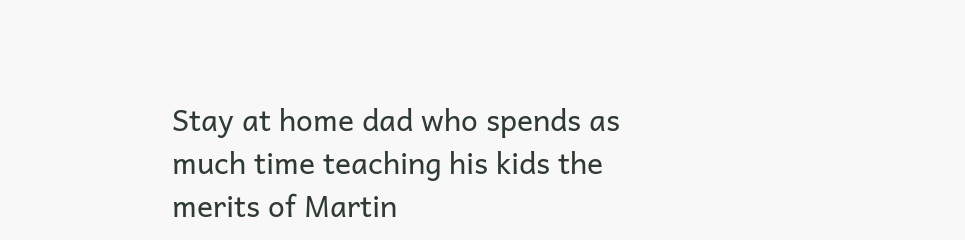Stay at home dad who spends as much time teaching his kids the merits of Martin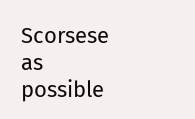Scorsese as possible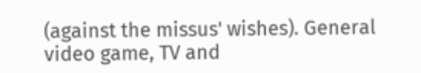(against the missus' wishes). General video game, TV and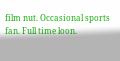film nut. Occasional sports fan. Full time loon.